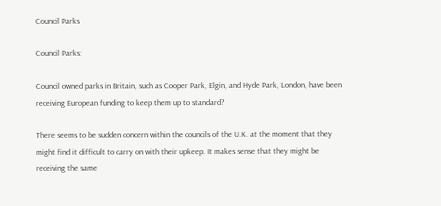Council Parks

Council Parks:

Council owned parks in Britain, such as Cooper Park, Elgin, and Hyde Park, London, have been receiving European funding to keep them up to standard?

There seems to be sudden concern within the councils of the U.K. at the moment that they might find it difficult to carry on with their upkeep. It makes sense that they might be receiving the same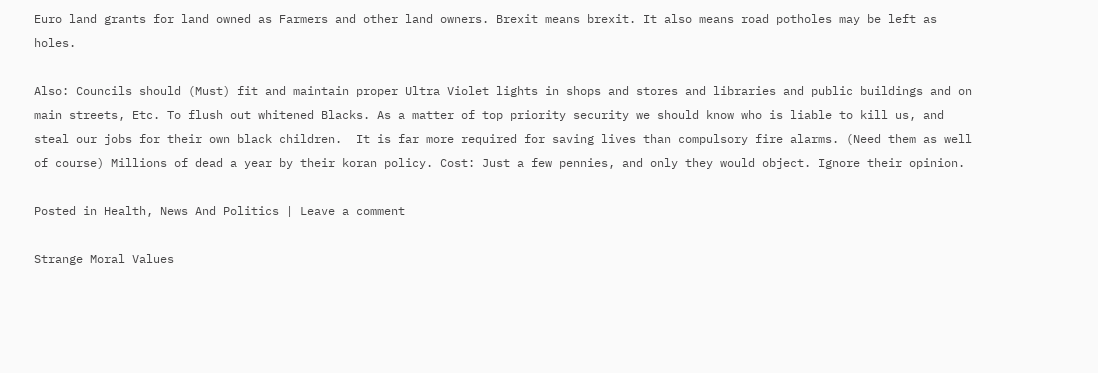Euro land grants for land owned as Farmers and other land owners. Brexit means brexit. It also means road potholes may be left as holes.

Also: Councils should (Must) fit and maintain proper Ultra Violet lights in shops and stores and libraries and public buildings and on main streets, Etc. To flush out whitened Blacks. As a matter of top priority security we should know who is liable to kill us, and steal our jobs for their own black children.  It is far more required for saving lives than compulsory fire alarms. (Need them as well of course) Millions of dead a year by their koran policy. Cost: Just a few pennies, and only they would object. Ignore their opinion.

Posted in Health, News And Politics | Leave a comment

Strange Moral Values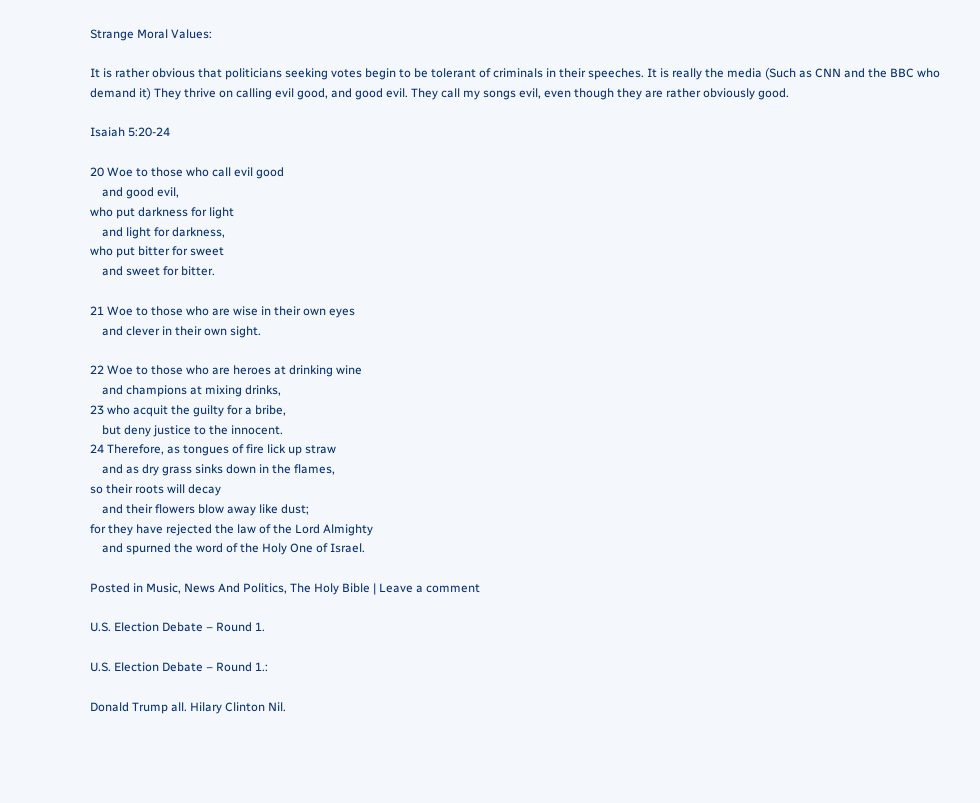Strange Moral Values:

It is rather obvious that politicians seeking votes begin to be tolerant of criminals in their speeches. It is really the media (Such as CNN and the BBC who demand it) They thrive on calling evil good, and good evil. They call my songs evil, even though they are rather obviously good.

Isaiah 5:20-24

20 Woe to those who call evil good
    and good evil,
who put darkness for light
    and light for darkness,
who put bitter for sweet
    and sweet for bitter.

21 Woe to those who are wise in their own eyes
    and clever in their own sight.

22 Woe to those who are heroes at drinking wine
    and champions at mixing drinks,
23 who acquit the guilty for a bribe,
    but deny justice to the innocent.
24 Therefore, as tongues of fire lick up straw
    and as dry grass sinks down in the flames,
so their roots will decay
    and their flowers blow away like dust;
for they have rejected the law of the Lord Almighty
    and spurned the word of the Holy One of Israel.

Posted in Music, News And Politics, The Holy Bible | Leave a comment

U.S. Election Debate – Round 1.

U.S. Election Debate – Round 1.:

Donald Trump all. Hilary Clinton Nil.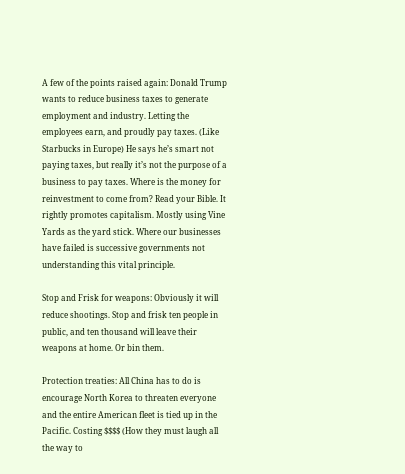A few of the points raised again: Donald Trump wants to reduce business taxes to generate employment and industry. Letting the employees earn, and proudly pay taxes. (Like Starbucks in Europe) He says he’s smart not paying taxes, but really it’s not the purpose of a business to pay taxes. Where is the money for reinvestment to come from? Read your Bible. It rightly promotes capitalism. Mostly using Vine Yards as the yard stick. Where our businesses have failed is successive governments not understanding this vital principle.

Stop and Frisk for weapons: Obviously it will reduce shootings. Stop and frisk ten people in public, and ten thousand will leave their weapons at home. Or bin them.

Protection treaties: All China has to do is encourage North Korea to threaten everyone and the entire American fleet is tied up in the Pacific. Costing $$$$ (How they must laugh all the way to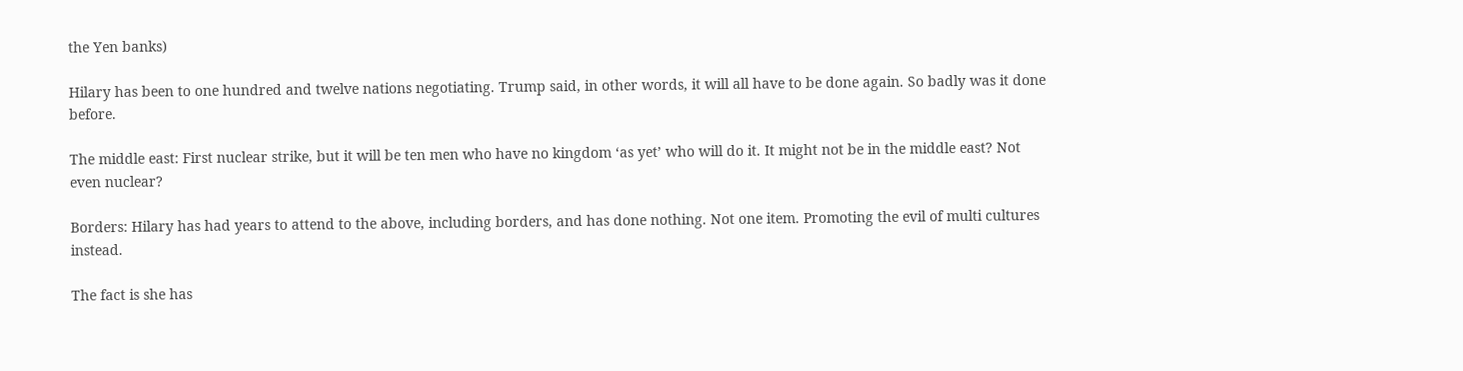the Yen banks)

Hilary has been to one hundred and twelve nations negotiating. Trump said, in other words, it will all have to be done again. So badly was it done before.

The middle east: First nuclear strike, but it will be ten men who have no kingdom ‘as yet’ who will do it. It might not be in the middle east? Not even nuclear?

Borders: Hilary has had years to attend to the above, including borders, and has done nothing. Not one item. Promoting the evil of multi cultures instead.

The fact is she has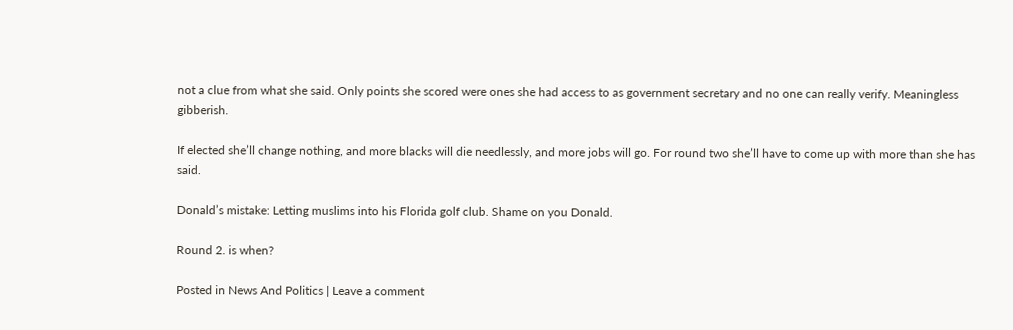not a clue from what she said. Only points she scored were ones she had access to as government secretary and no one can really verify. Meaningless gibberish.

If elected she’ll change nothing, and more blacks will die needlessly, and more jobs will go. For round two she’ll have to come up with more than she has said.

Donald’s mistake: Letting muslims into his Florida golf club. Shame on you Donald.

Round 2. is when?

Posted in News And Politics | Leave a comment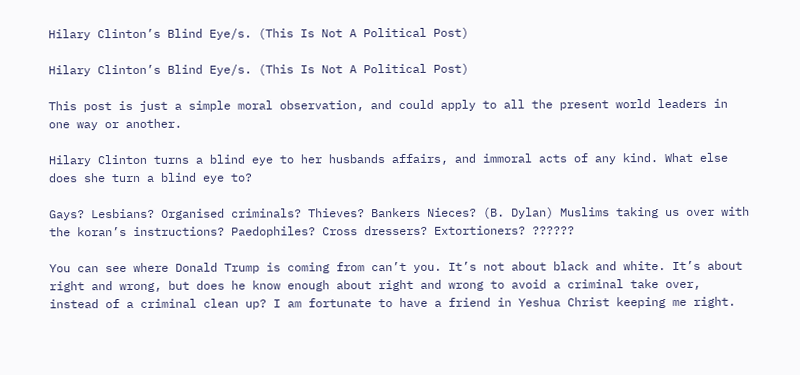Hilary Clinton’s Blind Eye/s. (This Is Not A Political Post)

Hilary Clinton’s Blind Eye/s. (This Is Not A Political Post)

This post is just a simple moral observation, and could apply to all the present world leaders in one way or another.

Hilary Clinton turns a blind eye to her husbands affairs, and immoral acts of any kind. What else does she turn a blind eye to?

Gays? Lesbians? Organised criminals? Thieves? Bankers Nieces? (B. Dylan) Muslims taking us over with the koran’s instructions? Paedophiles? Cross dressers? Extortioners? ??????

You can see where Donald Trump is coming from can’t you. It’s not about black and white. It’s about right and wrong, but does he know enough about right and wrong to avoid a criminal take over, instead of a criminal clean up? I am fortunate to have a friend in Yeshua Christ keeping me right.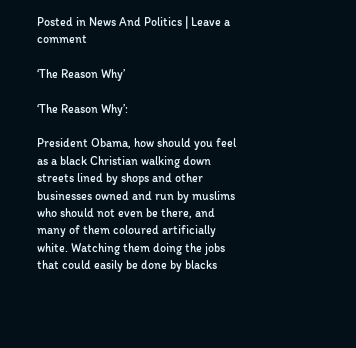Posted in News And Politics | Leave a comment

‘The Reason Why’

‘The Reason Why’:

President Obama, how should you feel as a black Christian walking down streets lined by shops and other businesses owned and run by muslims who should not even be there, and many of them coloured artificially white. Watching them doing the jobs that could easily be done by blacks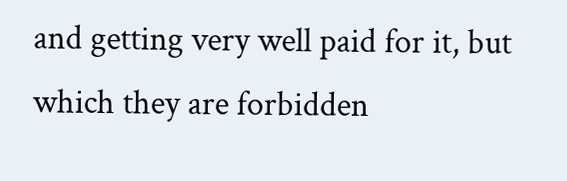and getting very well paid for it, but which they are forbidden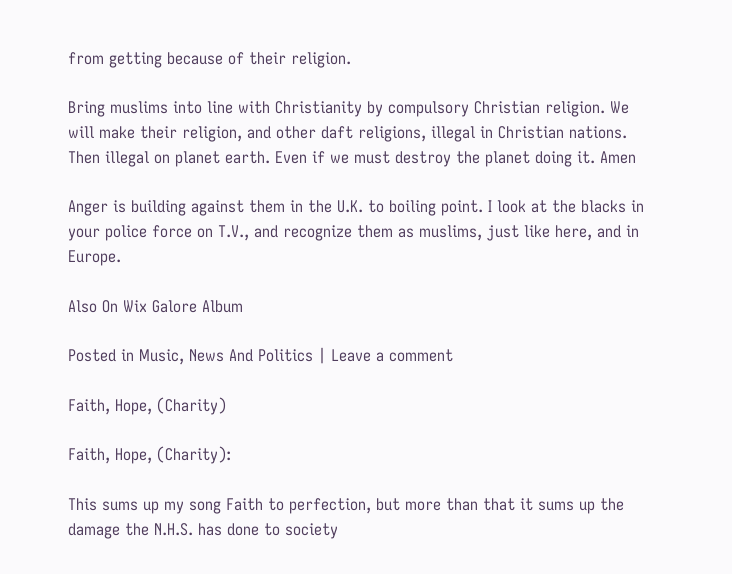from getting because of their religion.

Bring muslims into line with Christianity by compulsory Christian religion. We will make their religion, and other daft religions, illegal in Christian nations. Then illegal on planet earth. Even if we must destroy the planet doing it. Amen

Anger is building against them in the U.K. to boiling point. I look at the blacks in your police force on T.V., and recognize them as muslims, just like here, and in Europe.

Also On Wix Galore Album

Posted in Music, News And Politics | Leave a comment

Faith, Hope, (Charity)

Faith, Hope, (Charity):

This sums up my song Faith to perfection, but more than that it sums up the damage the N.H.S. has done to society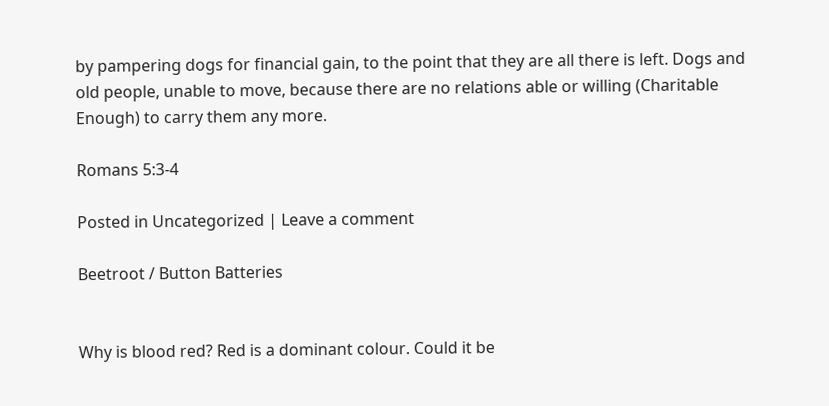by pampering dogs for financial gain, to the point that they are all there is left. Dogs and old people, unable to move, because there are no relations able or willing (Charitable Enough) to carry them any more.

Romans 5:3-4

Posted in Uncategorized | Leave a comment

Beetroot / Button Batteries


Why is blood red? Red is a dominant colour. Could it be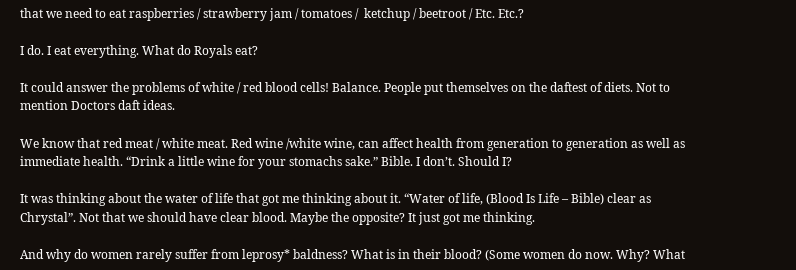that we need to eat raspberries / strawberry jam / tomatoes /  ketchup / beetroot / Etc. Etc.?

I do. I eat everything. What do Royals eat?

It could answer the problems of white / red blood cells! Balance. People put themselves on the daftest of diets. Not to mention Doctors daft ideas.

We know that red meat / white meat. Red wine /white wine, can affect health from generation to generation as well as immediate health. “Drink a little wine for your stomachs sake.” Bible. I don’t. Should I?

It was thinking about the water of life that got me thinking about it. “Water of life, (Blood Is Life – Bible) clear as Chrystal”. Not that we should have clear blood. Maybe the opposite? It just got me thinking.

And why do women rarely suffer from leprosy* baldness? What is in their blood? (Some women do now. Why? What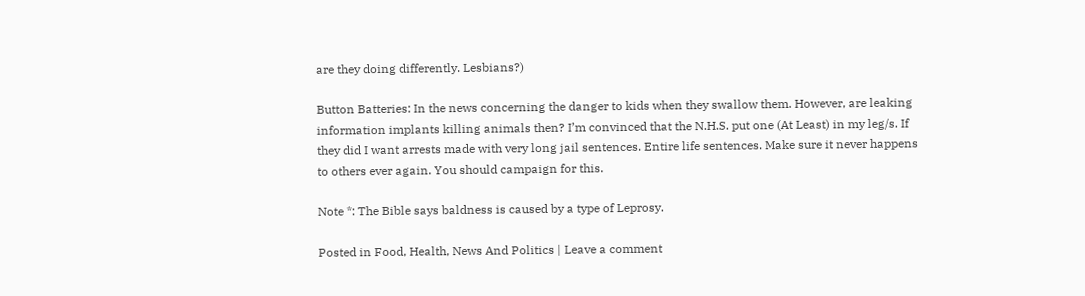are they doing differently. Lesbians?)

Button Batteries: In the news concerning the danger to kids when they swallow them. However, are leaking information implants killing animals then? I’m convinced that the N.H.S. put one (At Least) in my leg/s. If they did I want arrests made with very long jail sentences. Entire life sentences. Make sure it never happens to others ever again. You should campaign for this.

Note *: The Bible says baldness is caused by a type of Leprosy.

Posted in Food, Health, News And Politics | Leave a comment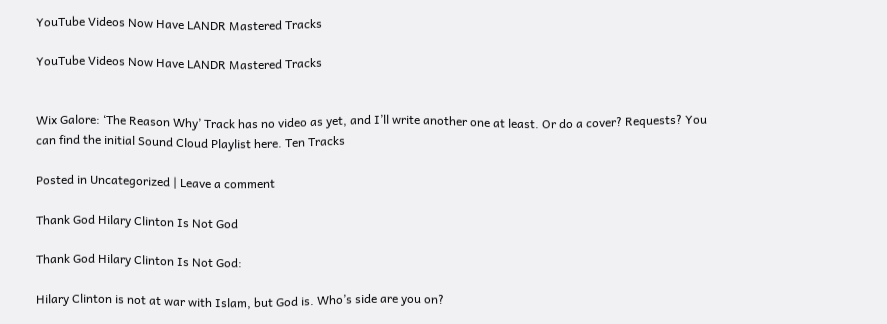YouTube Videos Now Have LANDR Mastered Tracks

YouTube Videos Now Have LANDR Mastered Tracks


Wix Galore: ‘The Reason Why’ Track has no video as yet, and I’ll write another one at least. Or do a cover? Requests? You can find the initial Sound Cloud Playlist here. Ten Tracks

Posted in Uncategorized | Leave a comment

Thank God Hilary Clinton Is Not God

Thank God Hilary Clinton Is Not God:

Hilary Clinton is not at war with Islam, but God is. Who’s side are you on?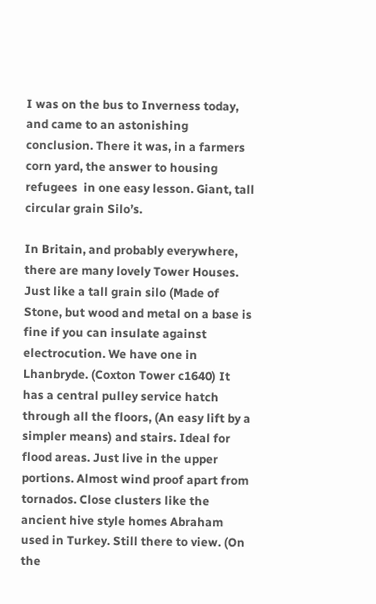I was on the bus to Inverness today, and came to an astonishing conclusion. There it was, in a farmers corn yard, the answer to housing refugees  in one easy lesson. Giant, tall circular grain Silo’s.

In Britain, and probably everywhere, there are many lovely Tower Houses. Just like a tall grain silo (Made of Stone, but wood and metal on a base is fine if you can insulate against electrocution. We have one in Lhanbryde. (Coxton Tower c1640) It has a central pulley service hatch through all the floors, (An easy lift by a simpler means) and stairs. Ideal for flood areas. Just live in the upper portions. Almost wind proof apart from tornados. Close clusters like the ancient hive style homes Abraham used in Turkey. Still there to view. (On the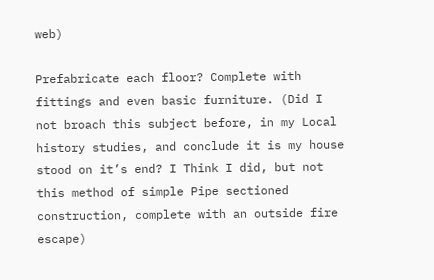web)

Prefabricate each floor? Complete with fittings and even basic furniture. (Did I not broach this subject before, in my Local history studies, and conclude it is my house stood on it’s end? I Think I did, but not this method of simple Pipe sectioned construction, complete with an outside fire escape)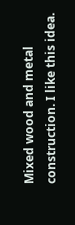Mixed wood and metal  construction. I like this idea.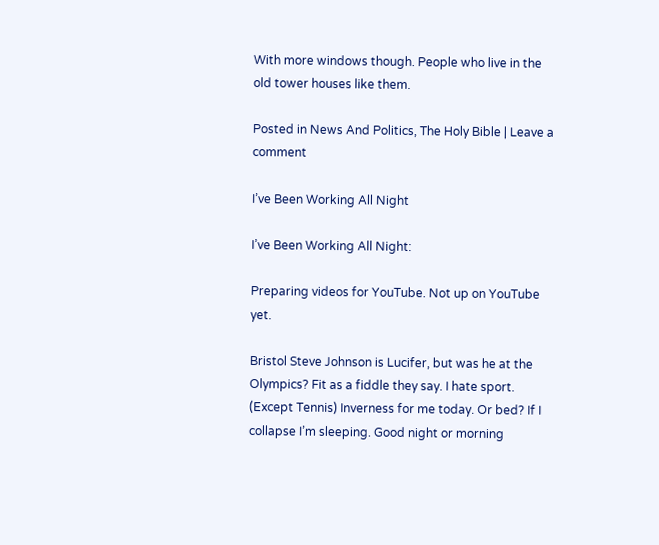With more windows though. People who live in the old tower houses like them.

Posted in News And Politics, The Holy Bible | Leave a comment

I’ve Been Working All Night

I’ve Been Working All Night:

Preparing videos for YouTube. Not up on YouTube yet.

Bristol Steve Johnson is Lucifer, but was he at the Olympics? Fit as a fiddle they say. I hate sport. (Except Tennis) Inverness for me today. Or bed? If I collapse I’m sleeping. Good night or morning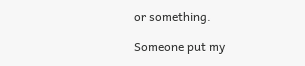or something.

Someone put my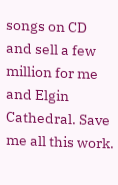songs on CD and sell a few million for me and Elgin Cathedral. Save me all this work.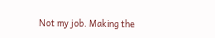Not my job. Making the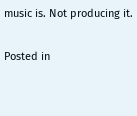music is. Not producing it.

Posted in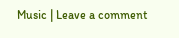Music | Leave a comment